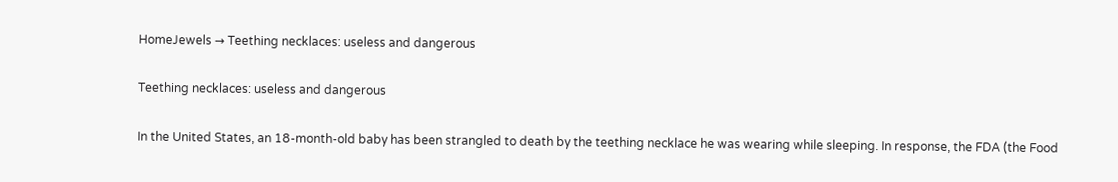HomeJewels → Teething necklaces: useless and dangerous

Teething necklaces: useless and dangerous

In the United States, an 18-month-old baby has been strangled to death by the teething necklace he was wearing while sleeping. In response, the FDA (the Food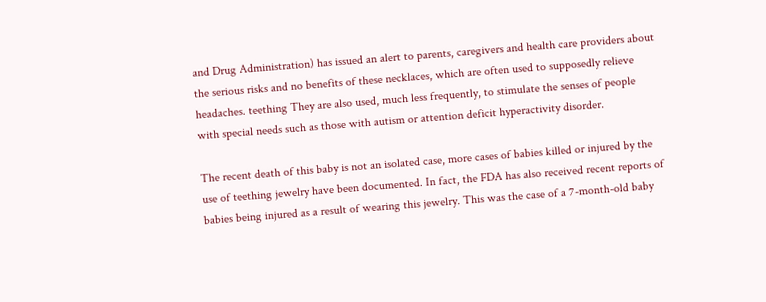and Drug Administration) has issued an alert to parents, caregivers and health care providers about the serious risks and no benefits of these necklaces, which are often used to supposedly relieve headaches. teething They are also used, much less frequently, to stimulate the senses of people with special needs such as those with autism or attention deficit hyperactivity disorder.

The recent death of this baby is not an isolated case, more cases of babies killed or injured by the use of teething jewelry have been documented. In fact, the FDA has also received recent reports of babies being injured as a result of wearing this jewelry. This was the case of a 7-month-old baby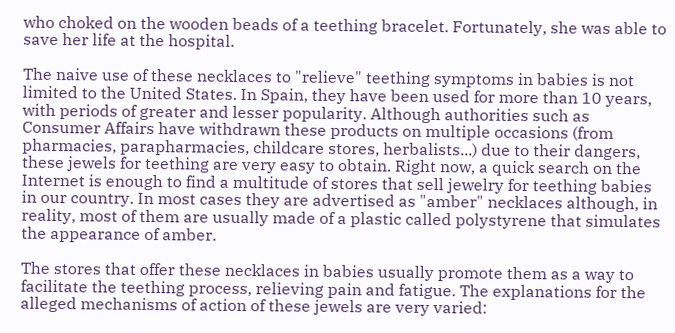who choked on the wooden beads of a teething bracelet. Fortunately, she was able to save her life at the hospital.

The naive use of these necklaces to "relieve" teething symptoms in babies is not limited to the United States. In Spain, they have been used for more than 10 years, with periods of greater and lesser popularity. Although authorities such as Consumer Affairs have withdrawn these products on multiple occasions (from pharmacies, parapharmacies, childcare stores, herbalists...) due to their dangers, these jewels for teething are very easy to obtain. Right now, a quick search on the Internet is enough to find a multitude of stores that sell jewelry for teething babies in our country. In most cases they are advertised as "amber" necklaces although, in reality, most of them are usually made of a plastic called polystyrene that simulates the appearance of amber.

The stores that offer these necklaces in babies usually promote them as a way to facilitate the teething process, relieving pain and fatigue. The explanations for the alleged mechanisms of action of these jewels are very varied: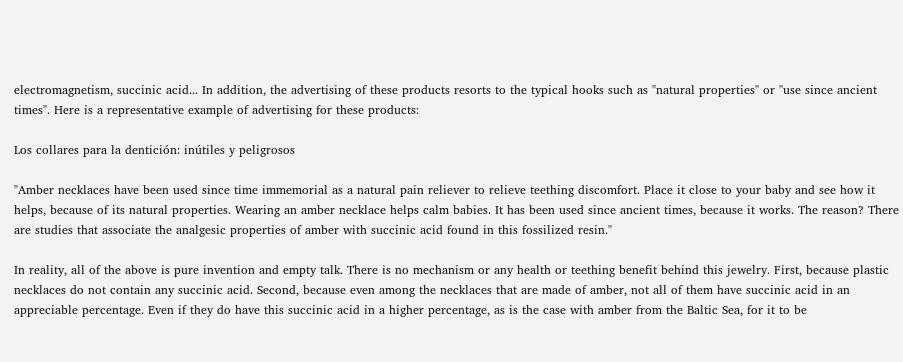electromagnetism, succinic acid... In addition, the advertising of these products resorts to the typical hooks such as "natural properties" or "use since ancient times". Here is a representative example of advertising for these products:

Los collares para la dentición: inútiles y peligrosos

"Amber necklaces have been used since time immemorial as a natural pain reliever to relieve teething discomfort. Place it close to your baby and see how it helps, because of its natural properties. Wearing an amber necklace helps calm babies. It has been used since ancient times, because it works. The reason? There are studies that associate the analgesic properties of amber with succinic acid found in this fossilized resin."

In reality, all of the above is pure invention and empty talk. There is no mechanism or any health or teething benefit behind this jewelry. First, because plastic necklaces do not contain any succinic acid. Second, because even among the necklaces that are made of amber, not all of them have succinic acid in an appreciable percentage. Even if they do have this succinic acid in a higher percentage, as is the case with amber from the Baltic Sea, for it to be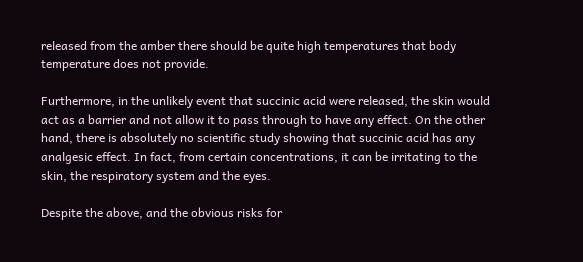released from the amber there should be quite high temperatures that body temperature does not provide.

Furthermore, in the unlikely event that succinic acid were released, the skin would act as a barrier and not allow it to pass through to have any effect. On the other hand, there is absolutely no scientific study showing that succinic acid has any analgesic effect. In fact, from certain concentrations, it can be irritating to the skin, the respiratory system and the eyes.

Despite the above, and the obvious risks for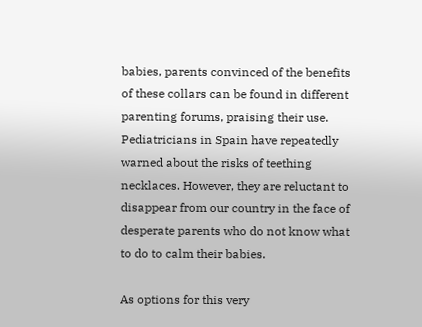babies, parents convinced of the benefits of these collars can be found in different parenting forums, praising their use. Pediatricians in Spain have repeatedly warned about the risks of teething necklaces. However, they are reluctant to disappear from our country in the face of desperate parents who do not know what to do to calm their babies.

As options for this very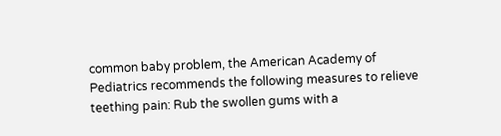common baby problem, the American Academy of Pediatrics recommends the following measures to relieve teething pain: Rub the swollen gums with a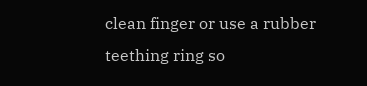clean finger or use a rubber teething ring so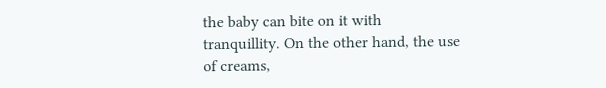the baby can bite on it with tranquillity. On the other hand, the use of creams,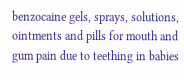benzocaine gels, sprays, solutions, ointments and pills for mouth and gum pain due to teething in babies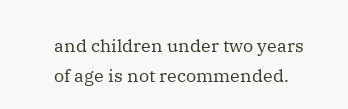and children under two years of age is not recommended.